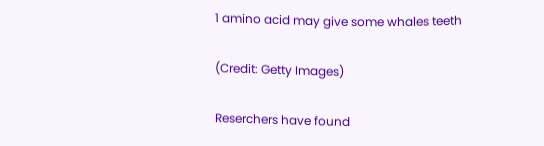1 amino acid may give some whales teeth

(Credit: Getty Images)

Reserchers have found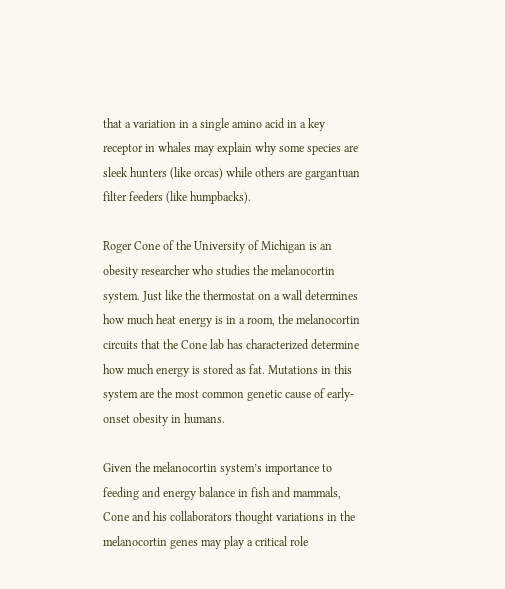that a variation in a single amino acid in a key receptor in whales may explain why some species are sleek hunters (like orcas) while others are gargantuan filter feeders (like humpbacks).

Roger Cone of the University of Michigan is an obesity researcher who studies the melanocortin system. Just like the thermostat on a wall determines how much heat energy is in a room, the melanocortin circuits that the Cone lab has characterized determine how much energy is stored as fat. Mutations in this system are the most common genetic cause of early-onset obesity in humans.

Given the melanocortin system’s importance to feeding and energy balance in fish and mammals, Cone and his collaborators thought variations in the melanocortin genes may play a critical role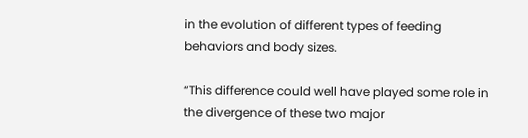in the evolution of different types of feeding behaviors and body sizes.

“This difference could well have played some role in the divergence of these two major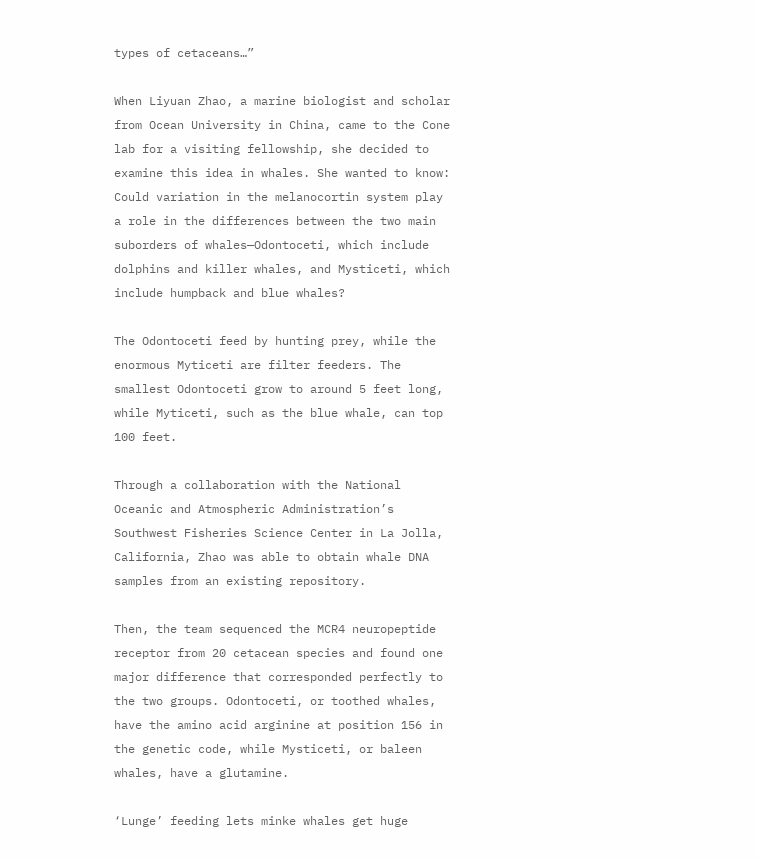types of cetaceans…”

When Liyuan Zhao, a marine biologist and scholar from Ocean University in China, came to the Cone lab for a visiting fellowship, she decided to examine this idea in whales. She wanted to know: Could variation in the melanocortin system play a role in the differences between the two main suborders of whales—Odontoceti, which include dolphins and killer whales, and Mysticeti, which include humpback and blue whales?

The Odontoceti feed by hunting prey, while the enormous Myticeti are filter feeders. The smallest Odontoceti grow to around 5 feet long, while Myticeti, such as the blue whale, can top 100 feet.

Through a collaboration with the National Oceanic and Atmospheric Administration’s Southwest Fisheries Science Center in La Jolla, California, Zhao was able to obtain whale DNA samples from an existing repository.

Then, the team sequenced the MCR4 neuropeptide receptor from 20 cetacean species and found one major difference that corresponded perfectly to the two groups. Odontoceti, or toothed whales, have the amino acid arginine at position 156 in the genetic code, while Mysticeti, or baleen whales, have a glutamine.

‘Lunge’ feeding lets minke whales get huge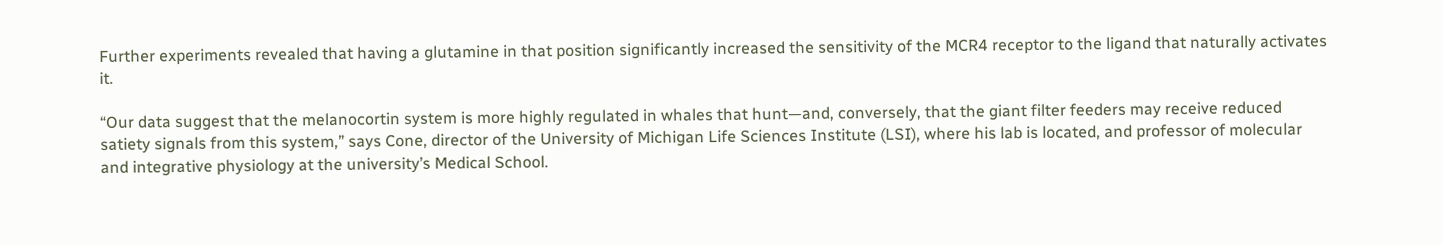Further experiments revealed that having a glutamine in that position significantly increased the sensitivity of the MCR4 receptor to the ligand that naturally activates it.

“Our data suggest that the melanocortin system is more highly regulated in whales that hunt—and, conversely, that the giant filter feeders may receive reduced satiety signals from this system,” says Cone, director of the University of Michigan Life Sciences Institute (LSI), where his lab is located, and professor of molecular and integrative physiology at the university’s Medical School.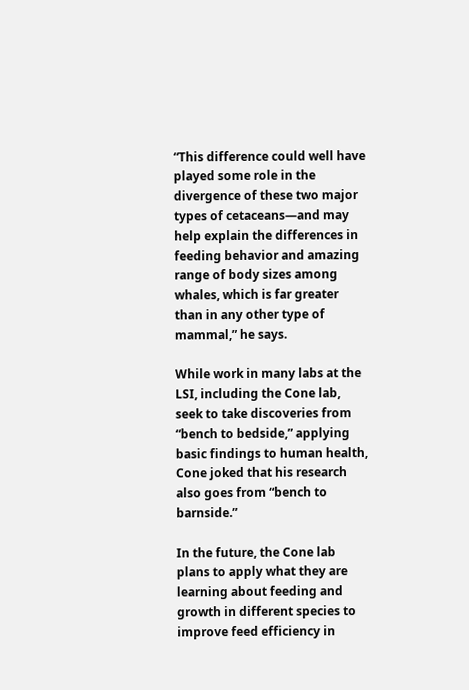“This difference could well have played some role in the divergence of these two major types of cetaceans—and may help explain the differences in feeding behavior and amazing range of body sizes among whales, which is far greater than in any other type of mammal,” he says.

While work in many labs at the LSI, including the Cone lab, seek to take discoveries from “bench to bedside,” applying basic findings to human health, Cone joked that his research also goes from “bench to barnside.”

In the future, the Cone lab plans to apply what they are learning about feeding and growth in different species to improve feed efficiency in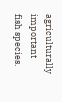agriculturally important fish species.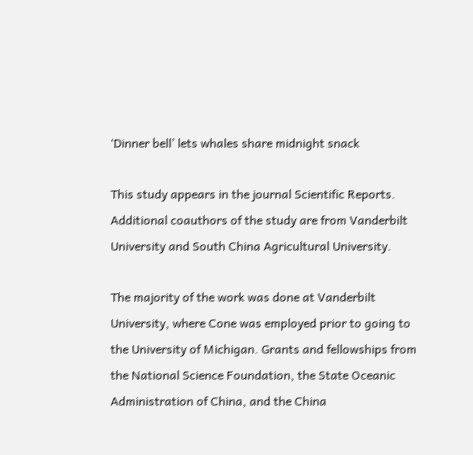‘Dinner bell’ lets whales share midnight snack

This study appears in the journal Scientific Reports. Additional coauthors of the study are from Vanderbilt University and South China Agricultural University.

The majority of the work was done at Vanderbilt University, where Cone was employed prior to going to the University of Michigan. Grants and fellowships from the National Science Foundation, the State Oceanic Administration of China, and the China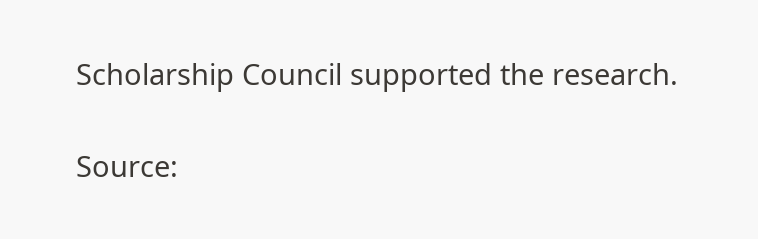Scholarship Council supported the research.

Source: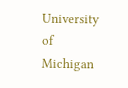University of Michigan